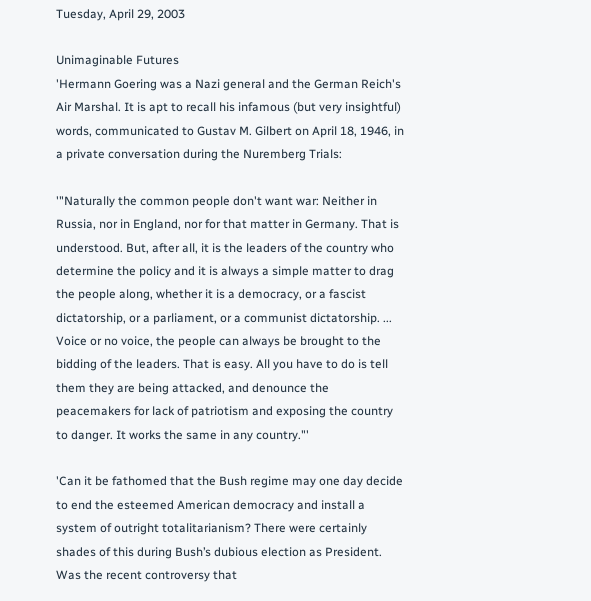Tuesday, April 29, 2003

Unimaginable Futures
'Hermann Goering was a Nazi general and the German Reich's Air Marshal. It is apt to recall his infamous (but very insightful) words, communicated to Gustav M. Gilbert on April 18, 1946, in a private conversation during the Nuremberg Trials:

'"Naturally the common people don't want war: Neither in Russia, nor in England, nor for that matter in Germany. That is understood. But, after all, it is the leaders of the country who determine the policy and it is always a simple matter to drag the people along, whether it is a democracy, or a fascist dictatorship, or a parliament, or a communist dictatorship. ... Voice or no voice, the people can always be brought to the bidding of the leaders. That is easy. All you have to do is tell them they are being attacked, and denounce the peacemakers for lack of patriotism and exposing the country to danger. It works the same in any country."'

'Can it be fathomed that the Bush regime may one day decide to end the esteemed American democracy and install a system of outright totalitarianism? There were certainly shades of this during Bush’s dubious election as President. Was the recent controversy that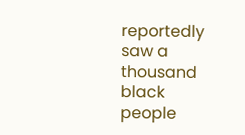reportedly saw a thousand black people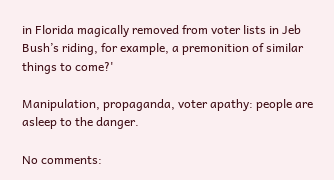in Florida magically removed from voter lists in Jeb Bush’s riding, for example, a premonition of similar things to come?'

Manipulation, propaganda, voter apathy: people are asleep to the danger.

No comments: